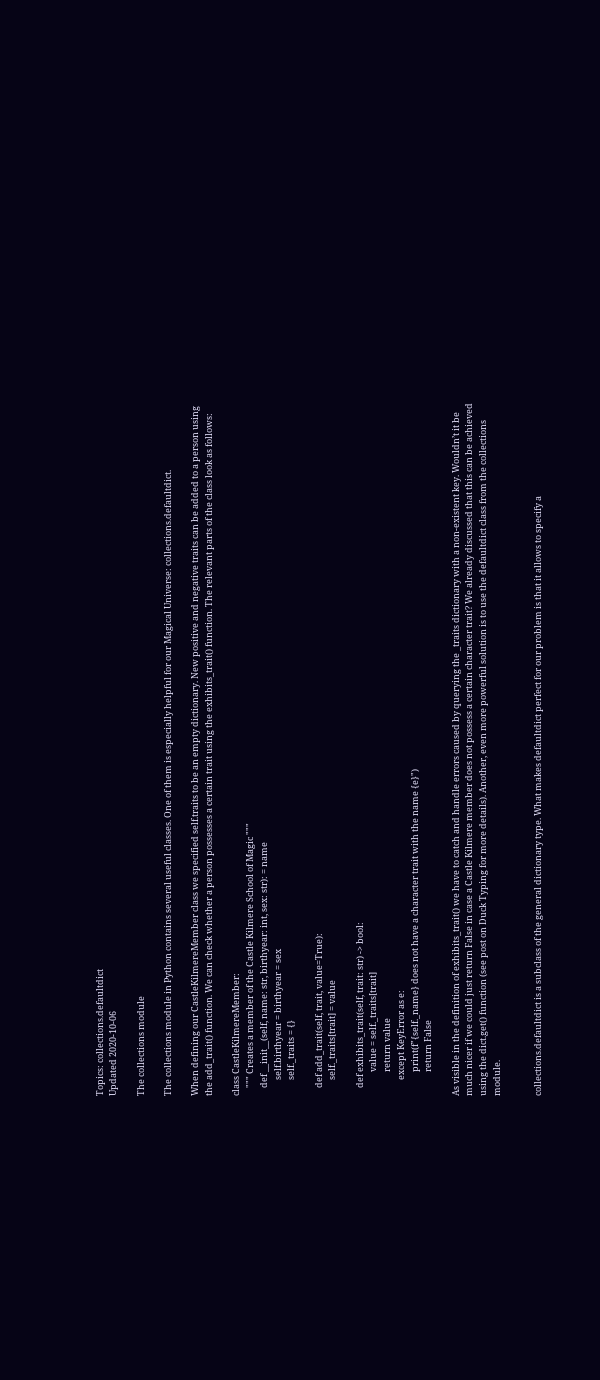Topics: collections.defaultdict
Updated 2020-10-06

The collections module

The collections module in Python contains several useful classes. One of them is especially helpful for our Magical Universe: collections.defaultdict.

When defining our CastleKilmereMember class we specified self.traits to be an empty dictionary. New positive and negative traits can be added to a person using the add_trait() function. We can check whether a person possesses a certain trait using the exhibits_trait() function. The relevant parts of the class look as follows:

class CastleKilmereMember:
    """ Creates a member of the Castle Kilmere School of Magic """
    def __init__(self, name: str, birthyear: int, sex: str): = name
        self.birthyear = birthyear = sex
        self._traits = {}

    def add_trait(self, trait, value=True):
        self._traits[trait] = value

    def exhibits_trait(self, trait: str) -> bool:
            value = self._traits[trait]
            return value
        except KeyError as e:
            print(f"{self._name} does not have a character trait with the name {e}")
            return False

As visible in the definition of exhibits_trait() we have to catch and handle errors caused by querying the _traits dictionary with a non-existent key. Wouldn’t it be much nicer if we could just return False in case a Castle Kilmere member does not possess a certain character trait? We already discussed that this can be achieved using the dict.get() function (see post on Duck Typing for more details). Another, even more powerful solution is to use the defaultdict class from the collections module.


collections.defaultdict is a subclass of the general dictionary type. What makes defaultdict perfect for our problem is that it allows to specify a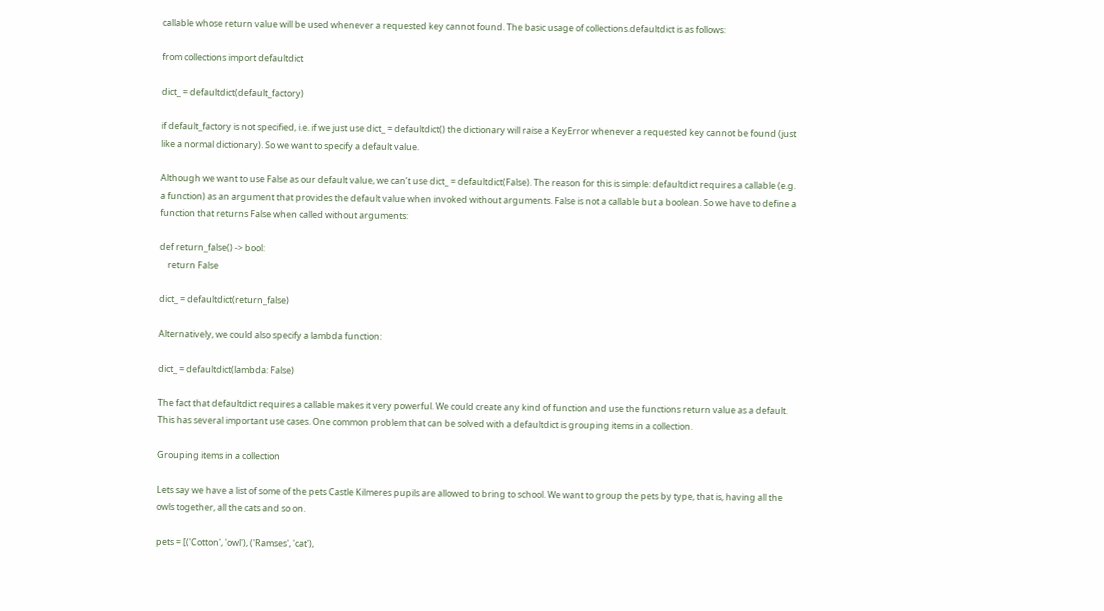callable whose return value will be used whenever a requested key cannot found. The basic usage of collections.defaultdict is as follows:

from collections import defaultdict

dict_ = defaultdict(default_factory)

if default_factory is not specified, i.e. if we just use dict_ = defaultdict() the dictionary will raise a KeyError whenever a requested key cannot be found (just like a normal dictionary). So we want to specify a default value.

Although we want to use False as our default value, we can’t use dict_ = defaultdict(False). The reason for this is simple: defaultdict requires a callable (e.g. a function) as an argument that provides the default value when invoked without arguments. False is not a callable but a boolean. So we have to define a function that returns False when called without arguments:

def return_false() -> bool:
    return False

dict_ = defaultdict(return_false)

Alternatively, we could also specify a lambda function:

dict_ = defaultdict(lambda: False)

The fact that defaultdict requires a callable makes it very powerful. We could create any kind of function and use the functions return value as a default. This has several important use cases. One common problem that can be solved with a defaultdict is grouping items in a collection.

Grouping items in a collection

Lets say we have a list of some of the pets Castle Kilmeres pupils are allowed to bring to school. We want to group the pets by type, that is, having all the owls together, all the cats and so on.

pets = [('Cotton', 'owl'), ('Ramses', 'cat'),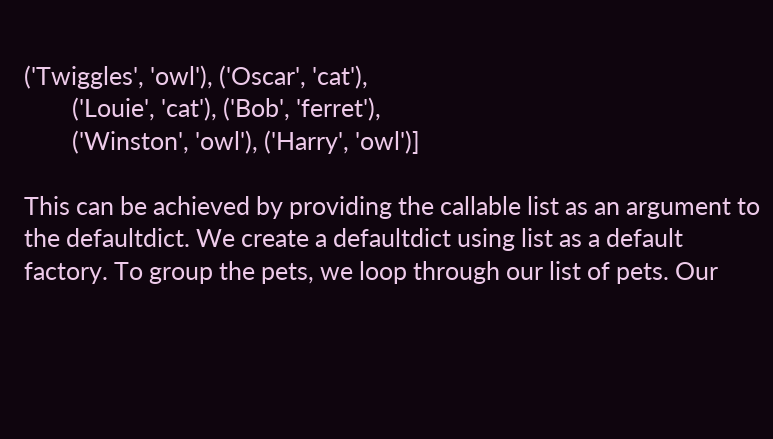('Twiggles', 'owl'), ('Oscar', 'cat'),
        ('Louie', 'cat'), ('Bob', 'ferret'),
        ('Winston', 'owl'), ('Harry', 'owl')]

This can be achieved by providing the callable list as an argument to the defaultdict. We create a defaultdict using list as a default factory. To group the pets, we loop through our list of pets. Our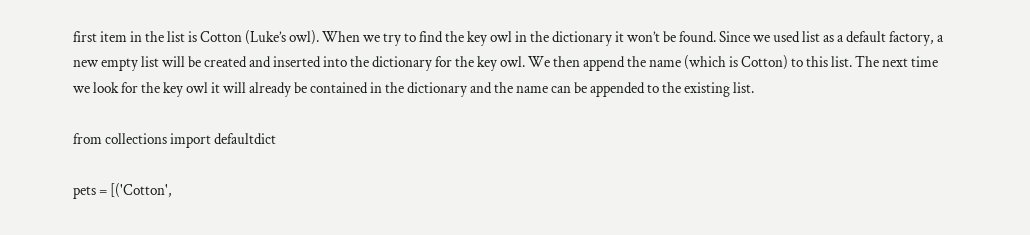first item in the list is Cotton (Luke’s owl). When we try to find the key owl in the dictionary it won’t be found. Since we used list as a default factory, a new empty list will be created and inserted into the dictionary for the key owl. We then append the name (which is Cotton) to this list. The next time we look for the key owl it will already be contained in the dictionary and the name can be appended to the existing list.

from collections import defaultdict

pets = [('Cotton',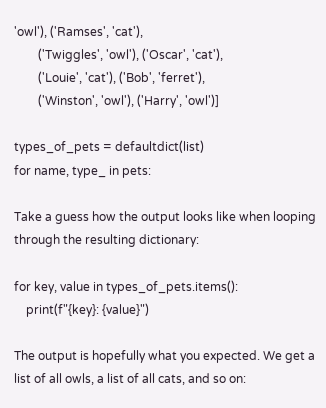'owl'), ('Ramses', 'cat'),
        ('Twiggles', 'owl'), ('Oscar', 'cat'),
        ('Louie', 'cat'), ('Bob', 'ferret'),
        ('Winston', 'owl'), ('Harry', 'owl')]

types_of_pets = defaultdict(list)
for name, type_ in pets:

Take a guess how the output looks like when looping through the resulting dictionary:

for key, value in types_of_pets.items():
    print(f"{key}: {value}")

The output is hopefully what you expected. We get a list of all owls, a list of all cats, and so on: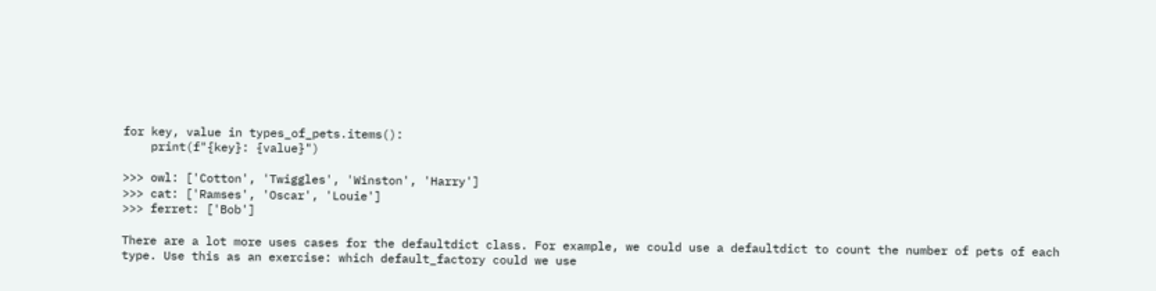for key, value in types_of_pets.items():
    print(f"{key}: {value}")

>>> owl: ['Cotton', 'Twiggles', 'Winston', 'Harry']
>>> cat: ['Ramses', 'Oscar', 'Louie']
>>> ferret: ['Bob']

There are a lot more uses cases for the defaultdict class. For example, we could use a defaultdict to count the number of pets of each type. Use this as an exercise: which default_factory could we use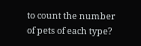to count the number of pets of each type?